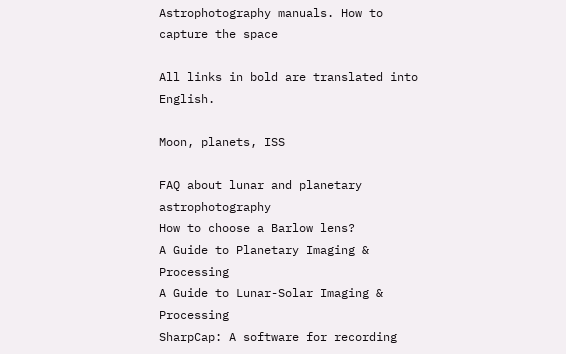Astrophotography manuals. How to capture the space

All links in bold are translated into English.

Moon, planets, ISS

FAQ about lunar and planetary astrophotography
How to choose a Barlow lens?
A Guide to Planetary Imaging & Processing
A Guide to Lunar-Solar Imaging & Processing
SharpCap: A software for recording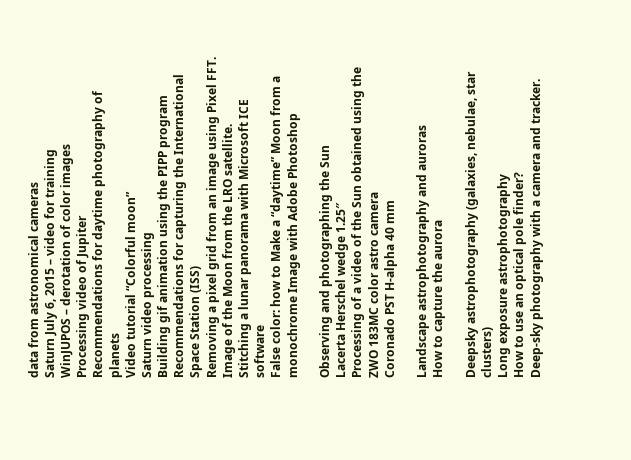data from astronomical cameras
Saturn July 6, 2015 – video for training
WinJUPOS – derotation of color images
Processing video of Jupiter
Recommendations for daytime photography of planets
Video tutorial “Colorful moon”
Saturn video processing
Building gif animation using the PIPP program
Recommendations for capturing the International Space Station (ISS)
Removing a pixel grid from an image using Pixel FFT. Image of the Moon from the LRO satellite.
Stitching a lunar panorama with Microsoft ICE software
False color: how to Make a “daytime” Moon from a monochrome Image with Adobe Photoshop

Observing and photographing the Sun
Lacerta Herschel wedge 1.25″
Processing of a video of the Sun obtained using the ZWO 183MC color astro camera
Coronado PST H-alpha 40 mm

Landscape astrophotography and auroras
How to capture the aurora

Deepsky astrophotography (galaxies, nebulae, star clusters)
Long exposure astrophotography
How to use an optical pole finder?
Deep-sky photography with a camera and tracker.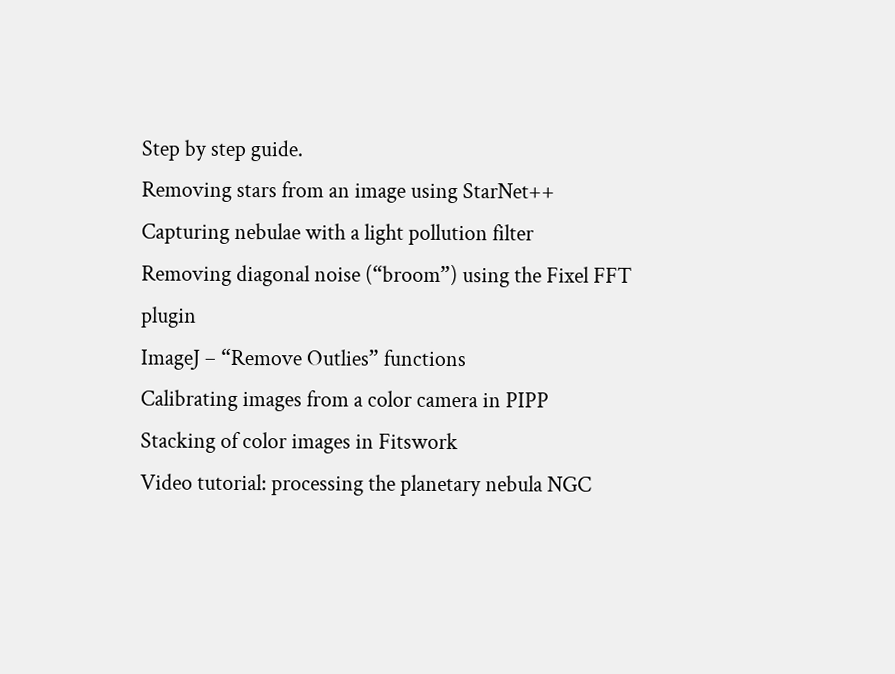Step by step guide.
Removing stars from an image using StarNet++
Capturing nebulae with a light pollution filter
Removing diagonal noise (“broom”) using the Fixel FFT plugin
ImageJ – “Remove Outlies” functions
Calibrating images from a color camera in PIPP
Stacking of color images in Fitswork
Video tutorial: processing the planetary nebula NGC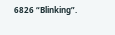6826 “Blinking”.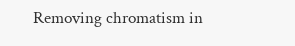Removing chromatism in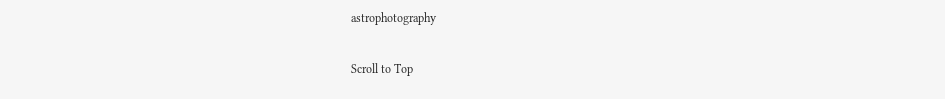astrophotography

Scroll to Top